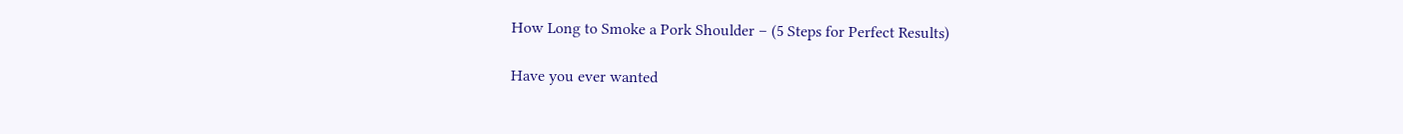How Long to Smoke a Pork Shoulder – (5 Steps for Perfect Results)

Have you ever wanted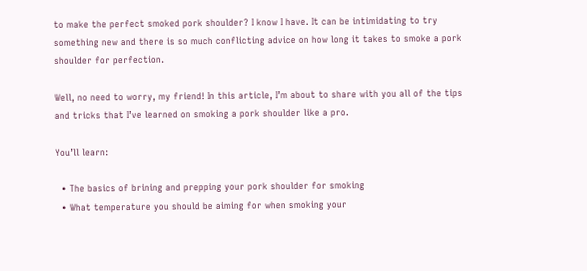to make the perfect smoked pork shoulder? I know I have. It can be intimidating to try something new and there is so much conflicting advice on how long it takes to smoke a pork shoulder for perfection.

Well, no need to worry, my friend! In this article, I’m about to share with you all of the tips and tricks that I’ve learned on smoking a pork shoulder like a pro.

You’ll learn:

  • The basics of brining and prepping your pork shoulder for smoking
  • What temperature you should be aiming for when smoking your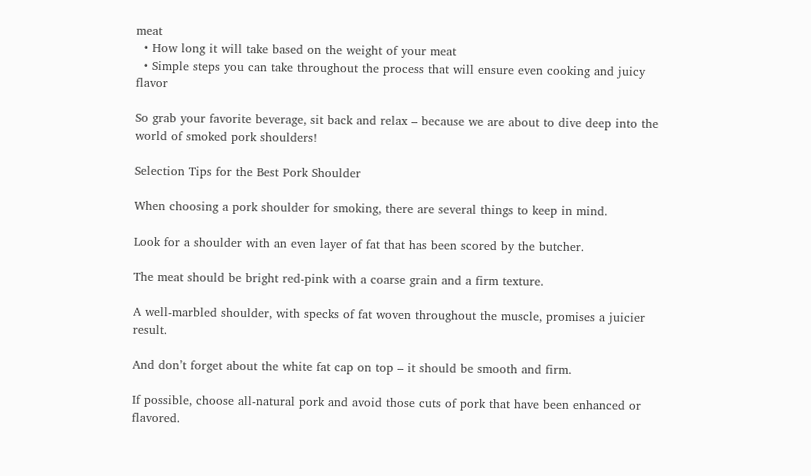meat
  • How long it will take based on the weight of your meat
  • Simple steps you can take throughout the process that will ensure even cooking and juicy flavor

So grab your favorite beverage, sit back and relax – because we are about to dive deep into the world of smoked pork shoulders!

Selection Tips for the Best Pork Shoulder

When choosing a pork shoulder for smoking, there are several things to keep in mind.

Look for a shoulder with an even layer of fat that has been scored by the butcher.

The meat should be bright red-pink with a coarse grain and a firm texture.

A well-marbled shoulder, with specks of fat woven throughout the muscle, promises a juicier result.

And don’t forget about the white fat cap on top – it should be smooth and firm.

If possible, choose all-natural pork and avoid those cuts of pork that have been enhanced or flavored.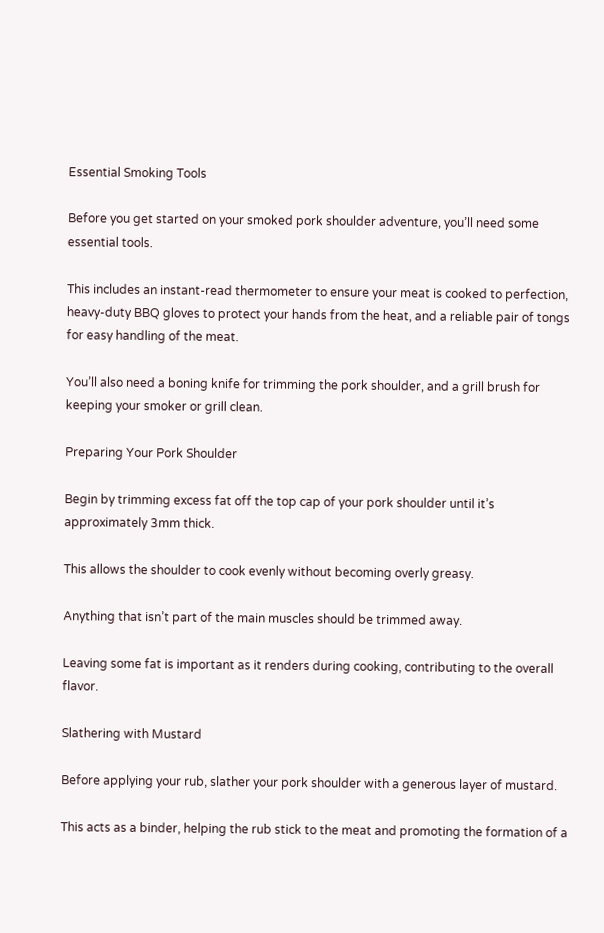Essential Smoking Tools

Before you get started on your smoked pork shoulder adventure, you’ll need some essential tools.

This includes an instant-read thermometer to ensure your meat is cooked to perfection, heavy-duty BBQ gloves to protect your hands from the heat, and a reliable pair of tongs for easy handling of the meat.

You’ll also need a boning knife for trimming the pork shoulder, and a grill brush for keeping your smoker or grill clean.

Preparing Your Pork Shoulder

Begin by trimming excess fat off the top cap of your pork shoulder until it’s approximately 3mm thick.

This allows the shoulder to cook evenly without becoming overly greasy.

Anything that isn’t part of the main muscles should be trimmed away.

Leaving some fat is important as it renders during cooking, contributing to the overall flavor.

Slathering with Mustard

Before applying your rub, slather your pork shoulder with a generous layer of mustard.

This acts as a binder, helping the rub stick to the meat and promoting the formation of a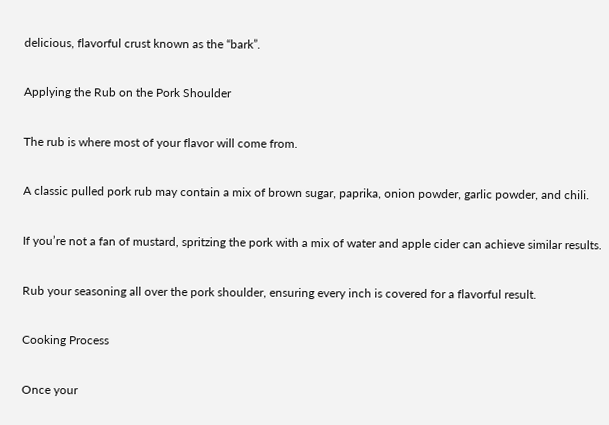delicious, flavorful crust known as the “bark”.

Applying the Rub on the Pork Shoulder

The rub is where most of your flavor will come from.

A classic pulled pork rub may contain a mix of brown sugar, paprika, onion powder, garlic powder, and chili.

If you’re not a fan of mustard, spritzing the pork with a mix of water and apple cider can achieve similar results.

Rub your seasoning all over the pork shoulder, ensuring every inch is covered for a flavorful result.

Cooking Process

Once your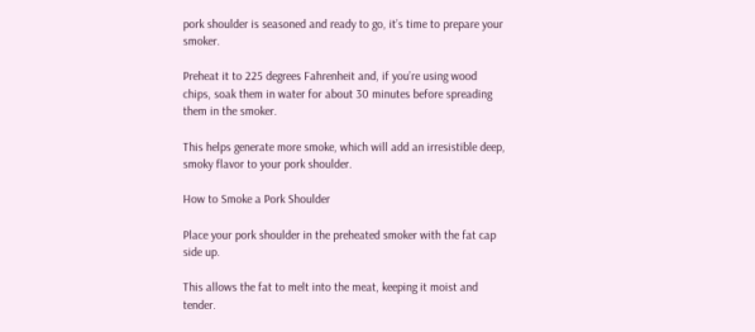pork shoulder is seasoned and ready to go, it’s time to prepare your smoker.

Preheat it to 225 degrees Fahrenheit and, if you’re using wood chips, soak them in water for about 30 minutes before spreading them in the smoker.

This helps generate more smoke, which will add an irresistible deep, smoky flavor to your pork shoulder.

How to Smoke a Pork Shoulder

Place your pork shoulder in the preheated smoker with the fat cap side up.

This allows the fat to melt into the meat, keeping it moist and tender.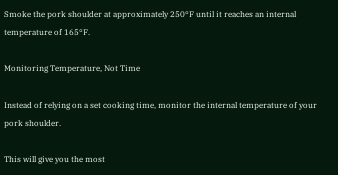Smoke the pork shoulder at approximately 250°F until it reaches an internal temperature of 165°F.

Monitoring Temperature, Not Time

Instead of relying on a set cooking time, monitor the internal temperature of your pork shoulder.

This will give you the most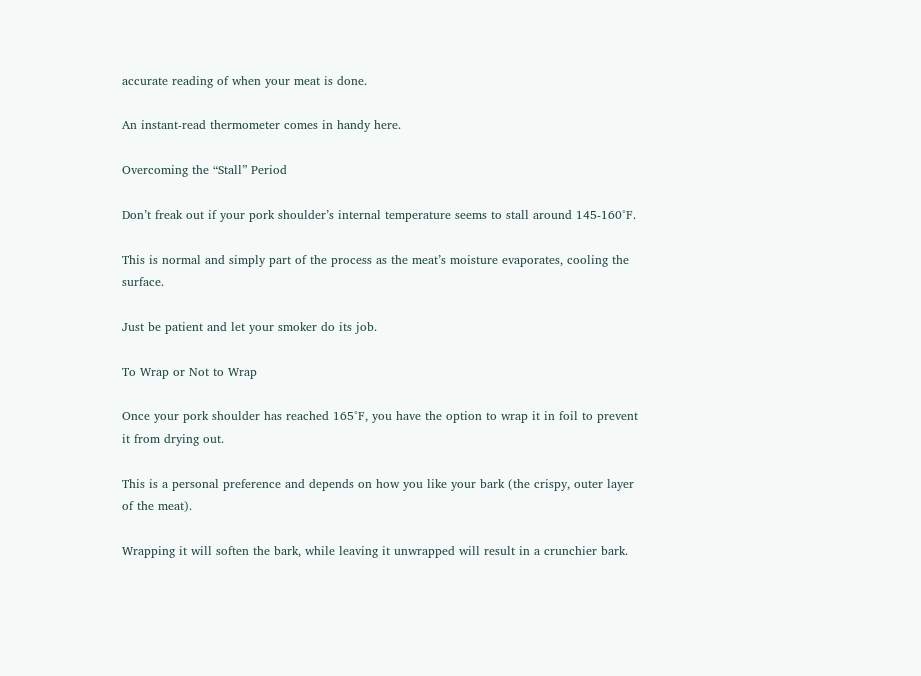accurate reading of when your meat is done.

An instant-read thermometer comes in handy here.

Overcoming the “Stall” Period

Don’t freak out if your pork shoulder’s internal temperature seems to stall around 145-160°F.

This is normal and simply part of the process as the meat’s moisture evaporates, cooling the surface.

Just be patient and let your smoker do its job.

To Wrap or Not to Wrap

Once your pork shoulder has reached 165°F, you have the option to wrap it in foil to prevent it from drying out.

This is a personal preference and depends on how you like your bark (the crispy, outer layer of the meat).

Wrapping it will soften the bark, while leaving it unwrapped will result in a crunchier bark.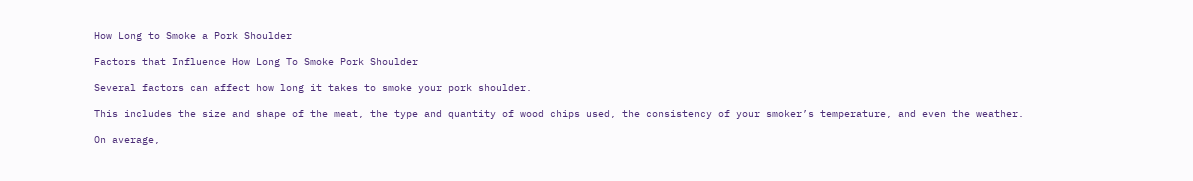How Long to Smoke a Pork Shoulder

Factors that Influence How Long To Smoke Pork Shoulder

Several factors can affect how long it takes to smoke your pork shoulder.

This includes the size and shape of the meat, the type and quantity of wood chips used, the consistency of your smoker’s temperature, and even the weather.

On average,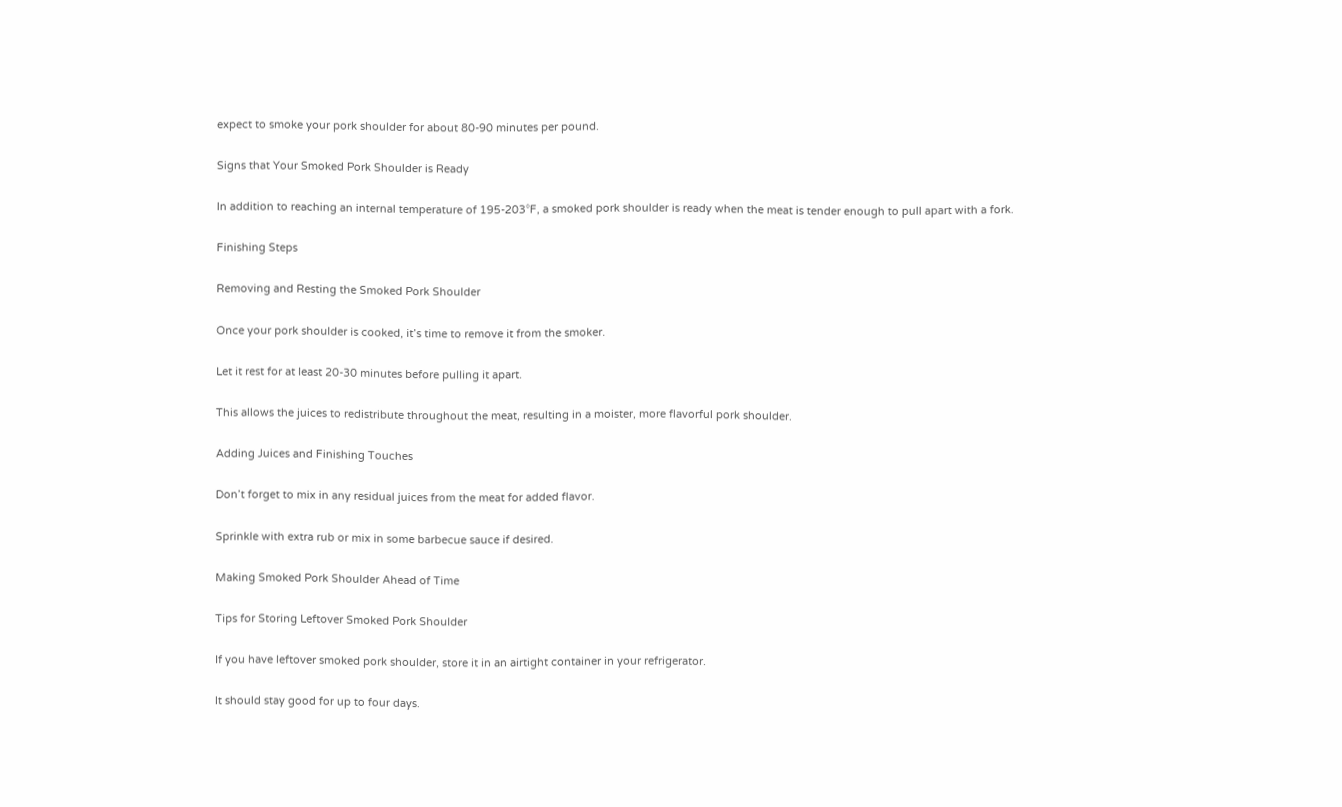expect to smoke your pork shoulder for about 80-90 minutes per pound.

Signs that Your Smoked Pork Shoulder is Ready

In addition to reaching an internal temperature of 195-203°F, a smoked pork shoulder is ready when the meat is tender enough to pull apart with a fork.

Finishing Steps

Removing and Resting the Smoked Pork Shoulder

Once your pork shoulder is cooked, it’s time to remove it from the smoker.

Let it rest for at least 20-30 minutes before pulling it apart.

This allows the juices to redistribute throughout the meat, resulting in a moister, more flavorful pork shoulder.

Adding Juices and Finishing Touches

Don’t forget to mix in any residual juices from the meat for added flavor.

Sprinkle with extra rub or mix in some barbecue sauce if desired.

Making Smoked Pork Shoulder Ahead of Time

Tips for Storing Leftover Smoked Pork Shoulder

If you have leftover smoked pork shoulder, store it in an airtight container in your refrigerator.

It should stay good for up to four days.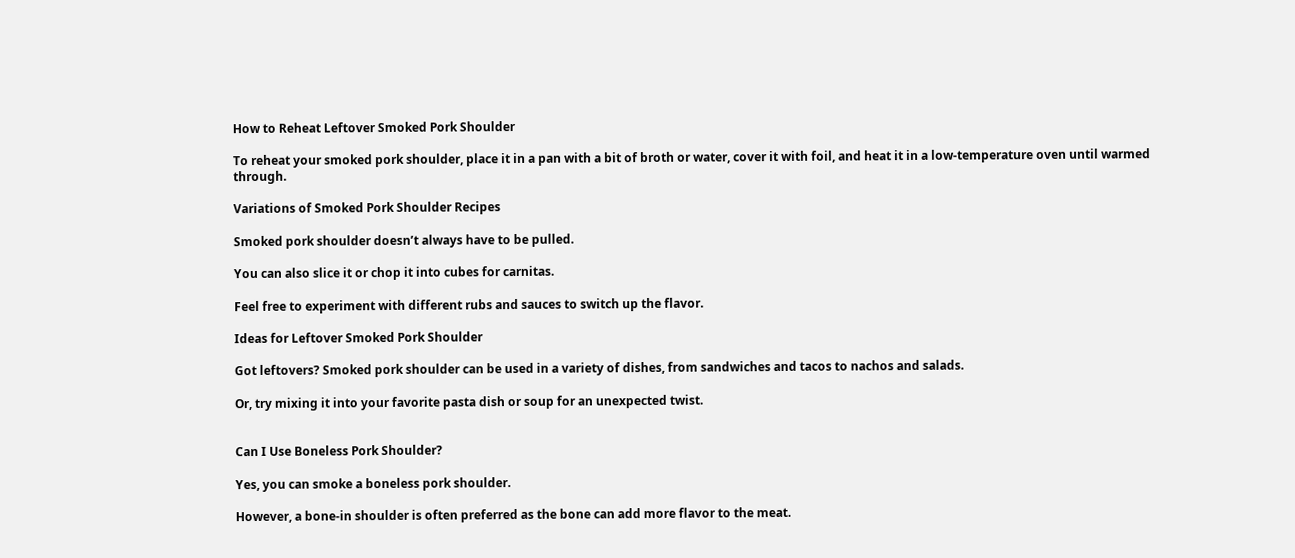How to Reheat Leftover Smoked Pork Shoulder

To reheat your smoked pork shoulder, place it in a pan with a bit of broth or water, cover it with foil, and heat it in a low-temperature oven until warmed through.

Variations of Smoked Pork Shoulder Recipes

Smoked pork shoulder doesn’t always have to be pulled.

You can also slice it or chop it into cubes for carnitas.

Feel free to experiment with different rubs and sauces to switch up the flavor.

Ideas for Leftover Smoked Pork Shoulder

Got leftovers? Smoked pork shoulder can be used in a variety of dishes, from sandwiches and tacos to nachos and salads.

Or, try mixing it into your favorite pasta dish or soup for an unexpected twist.


Can I Use Boneless Pork Shoulder?

Yes, you can smoke a boneless pork shoulder.

However, a bone-in shoulder is often preferred as the bone can add more flavor to the meat.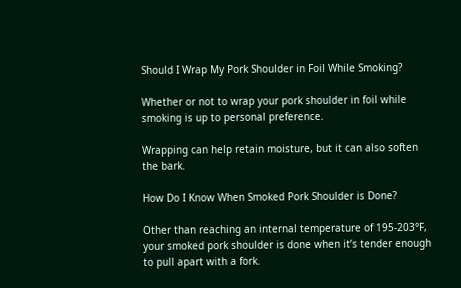Should I Wrap My Pork Shoulder in Foil While Smoking?

Whether or not to wrap your pork shoulder in foil while smoking is up to personal preference.

Wrapping can help retain moisture, but it can also soften the bark.

How Do I Know When Smoked Pork Shoulder is Done?

Other than reaching an internal temperature of 195-203°F, your smoked pork shoulder is done when it’s tender enough to pull apart with a fork.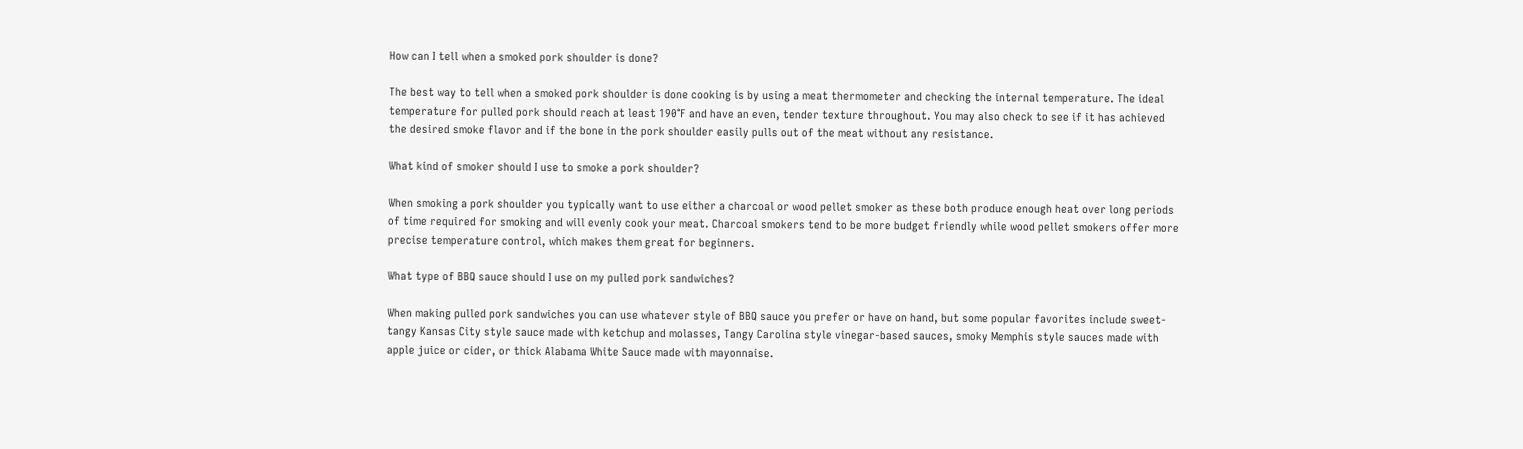How can I tell when a smoked pork shoulder is done?

The best way to tell when a smoked pork shoulder is done cooking is by using a meat thermometer and checking the internal temperature. The ideal temperature for pulled pork should reach at least 190°F and have an even, tender texture throughout. You may also check to see if it has achieved the desired smoke flavor and if the bone in the pork shoulder easily pulls out of the meat without any resistance.

What kind of smoker should I use to smoke a pork shoulder?

When smoking a pork shoulder you typically want to use either a charcoal or wood pellet smoker as these both produce enough heat over long periods of time required for smoking and will evenly cook your meat. Charcoal smokers tend to be more budget friendly while wood pellet smokers offer more precise temperature control, which makes them great for beginners.

What type of BBQ sauce should I use on my pulled pork sandwiches?

When making pulled pork sandwiches you can use whatever style of BBQ sauce you prefer or have on hand, but some popular favorites include sweet-tangy Kansas City style sauce made with ketchup and molasses, Tangy Carolina style vinegar-based sauces, smoky Memphis style sauces made with apple juice or cider, or thick Alabama White Sauce made with mayonnaise.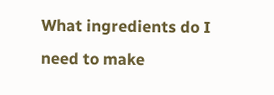What ingredients do I need to make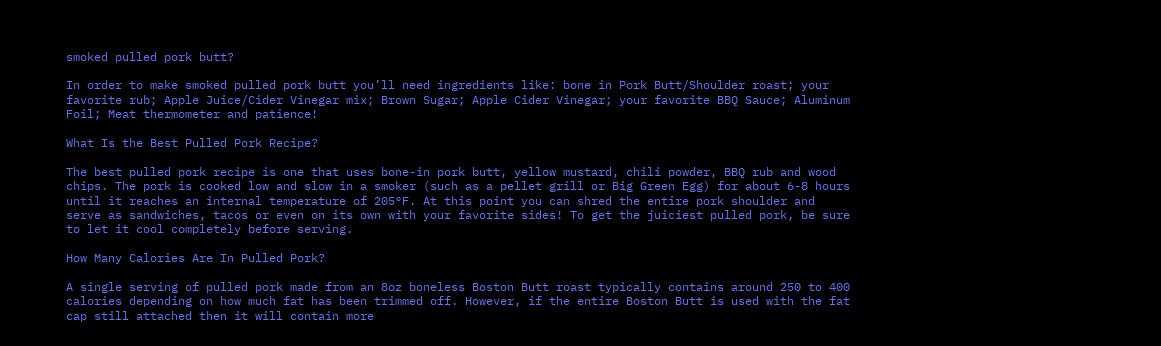smoked pulled pork butt?

In order to make smoked pulled pork butt you’ll need ingredients like: bone in Pork Butt/Shoulder roast; your favorite rub; Apple Juice/Cider Vinegar mix; Brown Sugar; Apple Cider Vinegar; your favorite BBQ Sauce; Aluminum Foil; Meat thermometer and patience!

What Is the Best Pulled Pork Recipe?

The best pulled pork recipe is one that uses bone-in pork butt, yellow mustard, chili powder, BBQ rub and wood chips. The pork is cooked low and slow in a smoker (such as a pellet grill or Big Green Egg) for about 6-8 hours until it reaches an internal temperature of 205°F. At this point you can shred the entire pork shoulder and serve as sandwiches, tacos or even on its own with your favorite sides! To get the juiciest pulled pork, be sure to let it cool completely before serving.

How Many Calories Are In Pulled Pork?

A single serving of pulled pork made from an 8oz boneless Boston Butt roast typically contains around 250 to 400 calories depending on how much fat has been trimmed off. However, if the entire Boston Butt is used with the fat cap still attached then it will contain more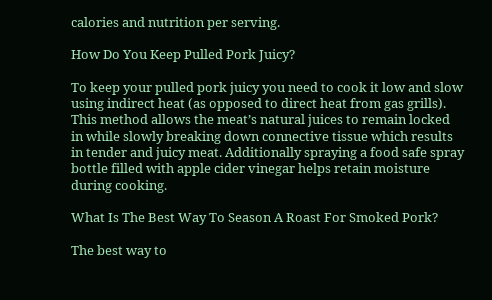calories and nutrition per serving.

How Do You Keep Pulled Pork Juicy?

To keep your pulled pork juicy you need to cook it low and slow using indirect heat (as opposed to direct heat from gas grills). This method allows the meat’s natural juices to remain locked in while slowly breaking down connective tissue which results in tender and juicy meat. Additionally spraying a food safe spray bottle filled with apple cider vinegar helps retain moisture during cooking.

What Is The Best Way To Season A Roast For Smoked Pork?

The best way to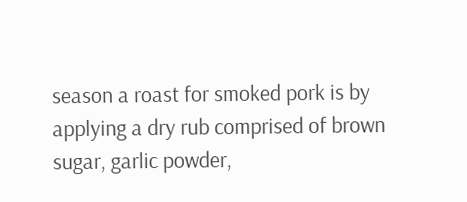season a roast for smoked pork is by applying a dry rub comprised of brown sugar, garlic powder,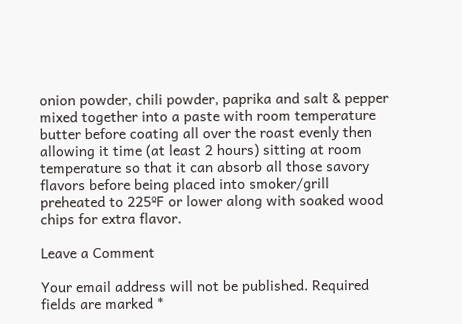onion powder, chili powder, paprika and salt & pepper mixed together into a paste with room temperature butter before coating all over the roast evenly then allowing it time (at least 2 hours) sitting at room temperature so that it can absorb all those savory flavors before being placed into smoker/grill preheated to 225ºF or lower along with soaked wood chips for extra flavor.

Leave a Comment

Your email address will not be published. Required fields are marked *